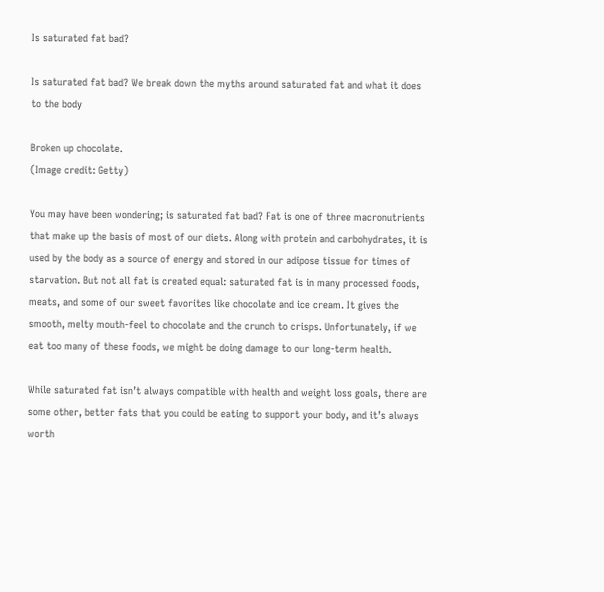Is saturated fat bad?

Is saturated fat bad? We break down the myths around saturated fat and what it does to the body

Broken up chocolate.
(Image credit: Getty)

You may have been wondering; is saturated fat bad? Fat is one of three macronutrients that make up the basis of most of our diets. Along with protein and carbohydrates, it is used by the body as a source of energy and stored in our adipose tissue for times of starvation. But not all fat is created equal: saturated fat is in many processed foods, meats, and some of our sweet favorites like chocolate and ice cream. It gives the smooth, melty mouth-feel to chocolate and the crunch to crisps. Unfortunately, if we eat too many of these foods, we might be doing damage to our long-term health.

While saturated fat isn’t always compatible with health and weight loss goals, there are some other, better fats that you could be eating to support your body, and it’s always worth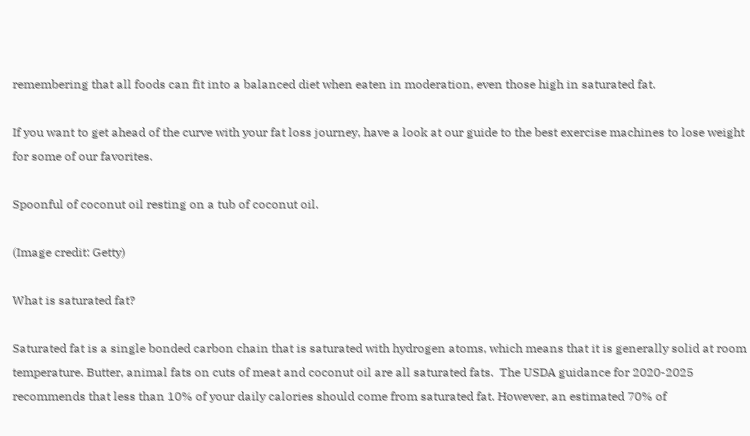remembering that all foods can fit into a balanced diet when eaten in moderation, even those high in saturated fat.

If you want to get ahead of the curve with your fat loss journey, have a look at our guide to the best exercise machines to lose weight for some of our favorites.

Spoonful of coconut oil resting on a tub of coconut oil.

(Image credit: Getty)

What is saturated fat?

Saturated fat is a single bonded carbon chain that is saturated with hydrogen atoms, which means that it is generally solid at room temperature. Butter, animal fats on cuts of meat and coconut oil are all saturated fats.  The USDA guidance for 2020-2025 recommends that less than 10% of your daily calories should come from saturated fat. However, an estimated 70% of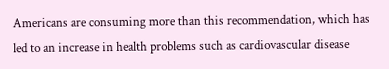Americans are consuming more than this recommendation, which has led to an increase in health problems such as cardiovascular disease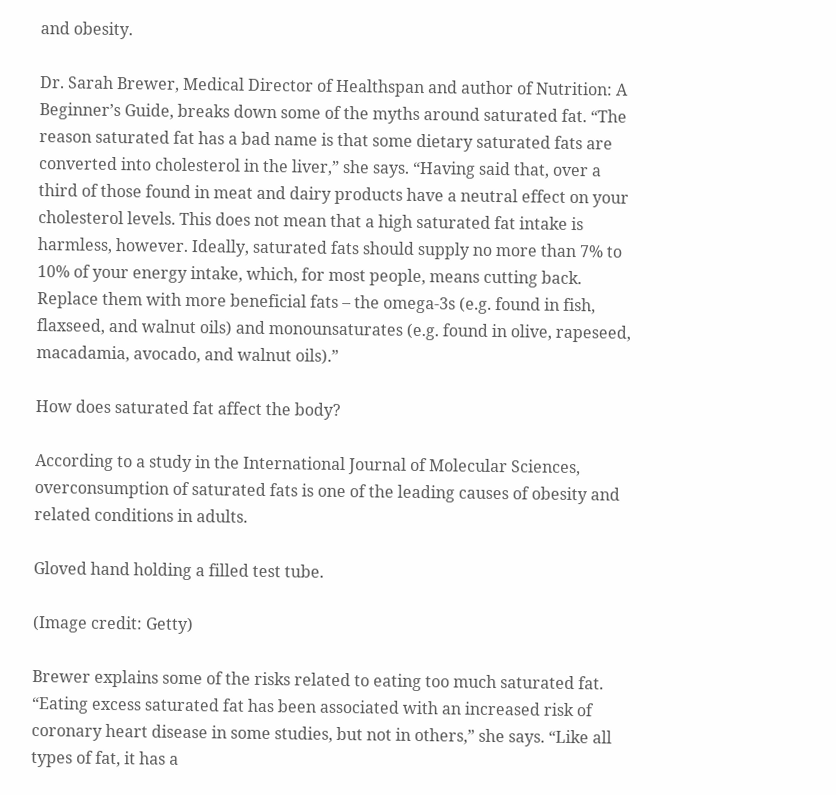and obesity.

Dr. Sarah Brewer, Medical Director of Healthspan and author of Nutrition: A Beginner’s Guide, breaks down some of the myths around saturated fat. “The reason saturated fat has a bad name is that some dietary saturated fats are converted into cholesterol in the liver,” she says. “Having said that, over a third of those found in meat and dairy products have a neutral effect on your cholesterol levels. This does not mean that a high saturated fat intake is harmless, however. Ideally, saturated fats should supply no more than 7% to 10% of your energy intake, which, for most people, means cutting back. Replace them with more beneficial fats – the omega-3s (e.g. found in fish, flaxseed, and walnut oils) and monounsaturates (e.g. found in olive, rapeseed, macadamia, avocado, and walnut oils).”

How does saturated fat affect the body?

According to a study in the International Journal of Molecular Sciences, overconsumption of saturated fats is one of the leading causes of obesity and related conditions in adults.

Gloved hand holding a filled test tube.

(Image credit: Getty)

Brewer explains some of the risks related to eating too much saturated fat. “Eating excess saturated fat has been associated with an increased risk of coronary heart disease in some studies, but not in others,” she says. “Like all types of fat, it has a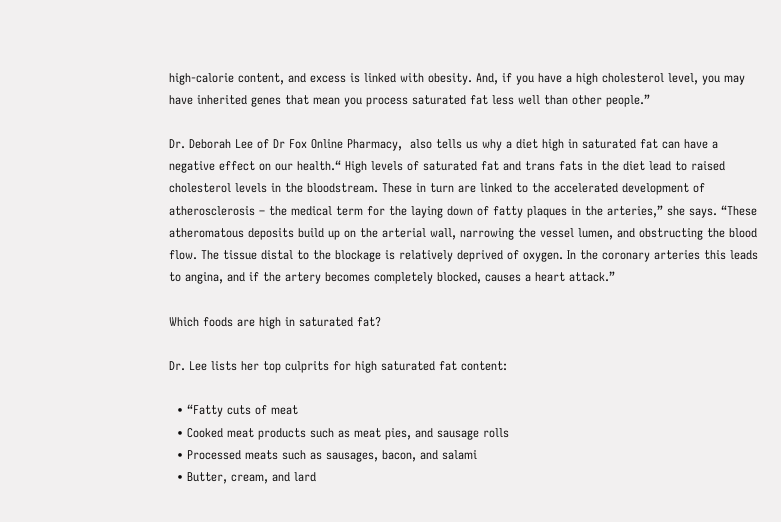high-calorie content, and excess is linked with obesity. And, if you have a high cholesterol level, you may have inherited genes that mean you process saturated fat less well than other people.”

Dr. Deborah Lee of Dr Fox Online Pharmacy,  also tells us why a diet high in saturated fat can have a negative effect on our health.“ High levels of saturated fat and trans fats in the diet lead to raised cholesterol levels in the bloodstream. These in turn are linked to the accelerated development of atherosclerosis – the medical term for the laying down of fatty plaques in the arteries,” she says. “These atheromatous deposits build up on the arterial wall, narrowing the vessel lumen, and obstructing the blood flow. The tissue distal to the blockage is relatively deprived of oxygen. In the coronary arteries this leads to angina, and if the artery becomes completely blocked, causes a heart attack.”

Which foods are high in saturated fat?

Dr. Lee lists her top culprits for high saturated fat content:

  • “Fatty cuts of meat
  • Cooked meat products such as meat pies, and sausage rolls
  • Processed meats such as sausages, bacon, and salami
  • Butter, cream, and lard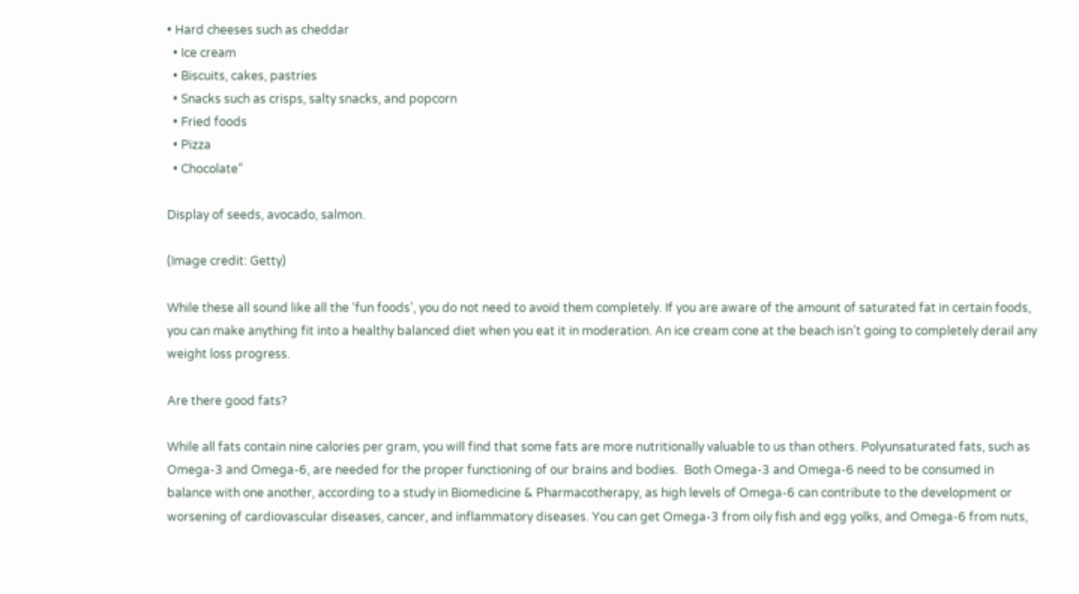• Hard cheeses such as cheddar
  • Ice cream
  • Biscuits, cakes, pastries
  • Snacks such as crisps, salty snacks, and popcorn
  • Fried foods
  • Pizza
  • Chocolate”

Display of seeds, avocado, salmon.

(Image credit: Getty)

While these all sound like all the ‘fun foods’, you do not need to avoid them completely. If you are aware of the amount of saturated fat in certain foods, you can make anything fit into a healthy balanced diet when you eat it in moderation. An ice cream cone at the beach isn’t going to completely derail any weight loss progress.

Are there good fats?

While all fats contain nine calories per gram, you will find that some fats are more nutritionally valuable to us than others. Polyunsaturated fats, such as Omega-3 and Omega-6, are needed for the proper functioning of our brains and bodies.  Both Omega-3 and Omega-6 need to be consumed in balance with one another, according to a study in Biomedicine & Pharmacotherapy, as high levels of Omega-6 can contribute to the development or worsening of cardiovascular diseases, cancer, and inflammatory diseases. You can get Omega-3 from oily fish and egg yolks, and Omega-6 from nuts,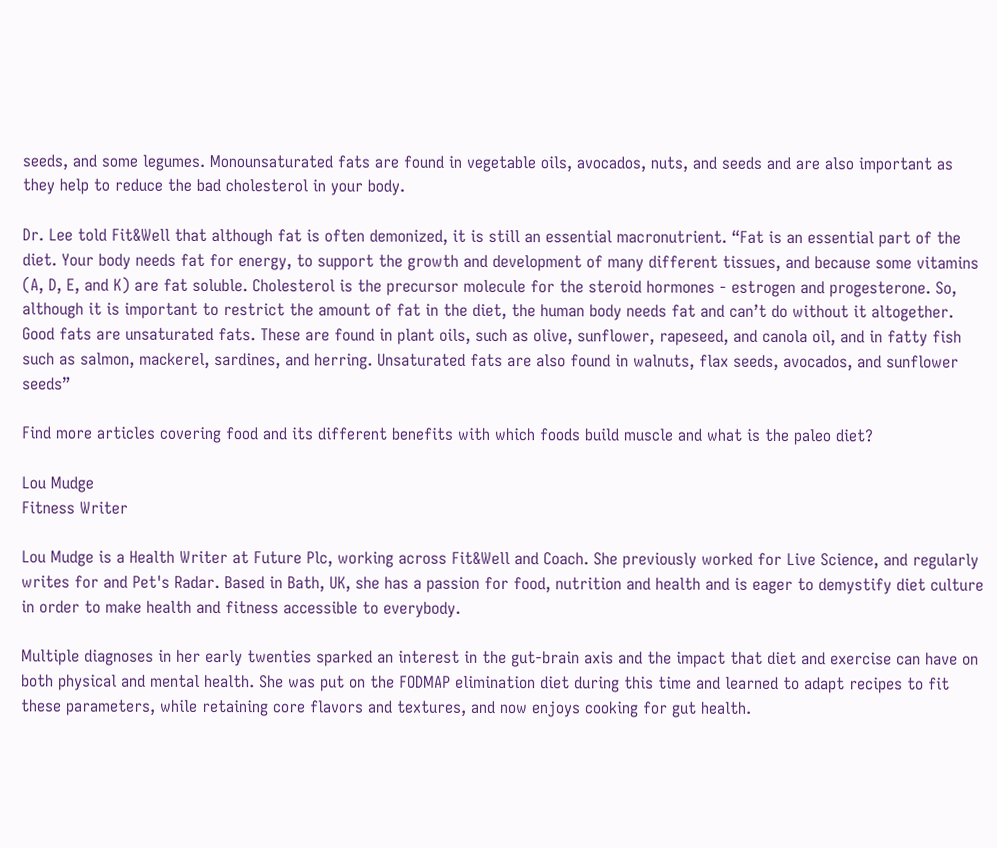seeds, and some legumes. Monounsaturated fats are found in vegetable oils, avocados, nuts, and seeds and are also important as they help to reduce the bad cholesterol in your body.

Dr. Lee told Fit&Well that although fat is often demonized, it is still an essential macronutrient. “Fat is an essential part of the diet. Your body needs fat for energy, to support the growth and development of many different tissues, and because some vitamins (A, D, E, and K) are fat soluble. Cholesterol is the precursor molecule for the steroid hormones - estrogen and progesterone. So, although it is important to restrict the amount of fat in the diet, the human body needs fat and can’t do without it altogether. Good fats are unsaturated fats. These are found in plant oils, such as olive, sunflower, rapeseed, and canola oil, and in fatty fish such as salmon, mackerel, sardines, and herring. Unsaturated fats are also found in walnuts, flax seeds, avocados, and sunflower seeds”

Find more articles covering food and its different benefits with which foods build muscle and what is the paleo diet?

Lou Mudge
Fitness Writer

Lou Mudge is a Health Writer at Future Plc, working across Fit&Well and Coach. She previously worked for Live Science, and regularly writes for and Pet's Radar. Based in Bath, UK, she has a passion for food, nutrition and health and is eager to demystify diet culture in order to make health and fitness accessible to everybody.

Multiple diagnoses in her early twenties sparked an interest in the gut-brain axis and the impact that diet and exercise can have on both physical and mental health. She was put on the FODMAP elimination diet during this time and learned to adapt recipes to fit these parameters, while retaining core flavors and textures, and now enjoys cooking for gut health.